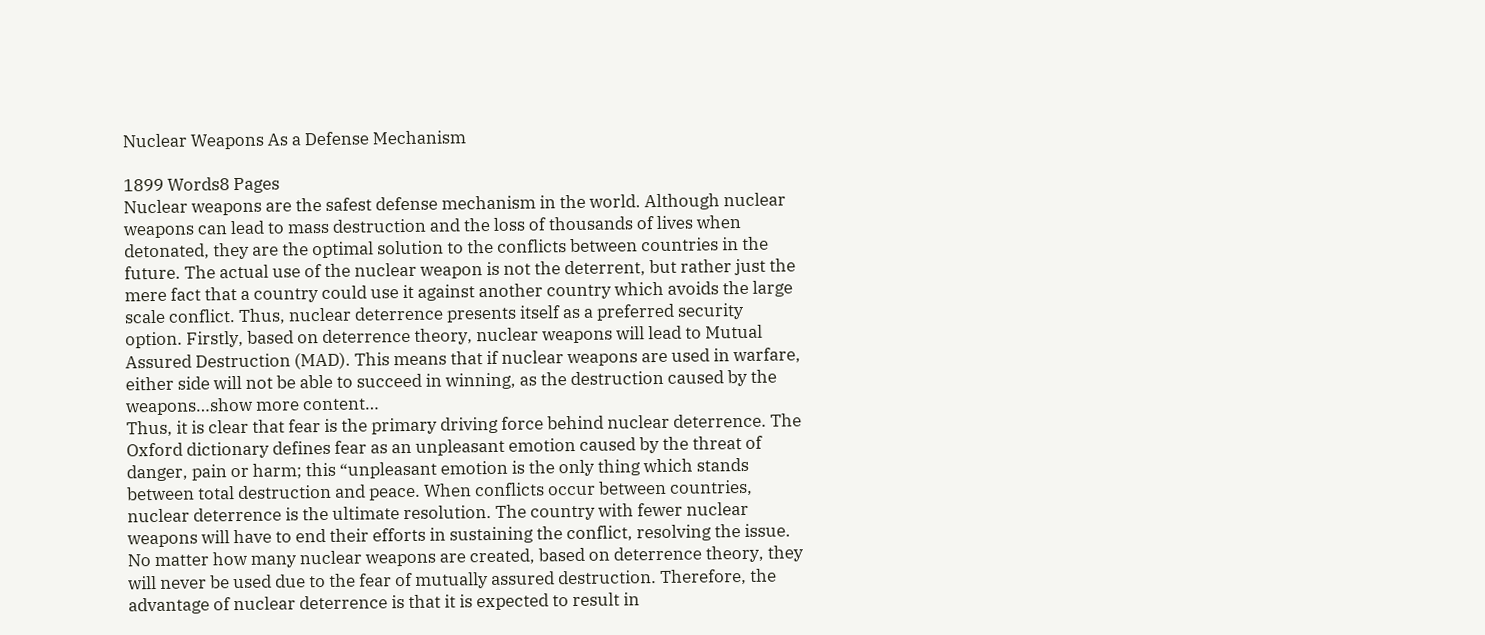Nuclear Weapons As a Defense Mechanism

1899 Words8 Pages
Nuclear weapons are the safest defense mechanism in the world. Although nuclear weapons can lead to mass destruction and the loss of thousands of lives when detonated, they are the optimal solution to the conflicts between countries in the future. The actual use of the nuclear weapon is not the deterrent, but rather just the mere fact that a country could use it against another country which avoids the large scale conflict. Thus, nuclear deterrence presents itself as a preferred security option. Firstly, based on deterrence theory, nuclear weapons will lead to Mutual Assured Destruction (MAD). This means that if nuclear weapons are used in warfare, either side will not be able to succeed in winning, as the destruction caused by the weapons…show more content…
Thus, it is clear that fear is the primary driving force behind nuclear deterrence. The Oxford dictionary defines fear as an unpleasant emotion caused by the threat of danger, pain or harm; this “unpleasant emotion is the only thing which stands between total destruction and peace. When conflicts occur between countries, nuclear deterrence is the ultimate resolution. The country with fewer nuclear weapons will have to end their efforts in sustaining the conflict, resolving the issue. No matter how many nuclear weapons are created, based on deterrence theory, they will never be used due to the fear of mutually assured destruction. Therefore, the advantage of nuclear deterrence is that it is expected to result in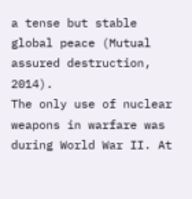a tense but stable global peace (Mutual assured destruction, 2014).
The only use of nuclear weapons in warfare was during World War II. At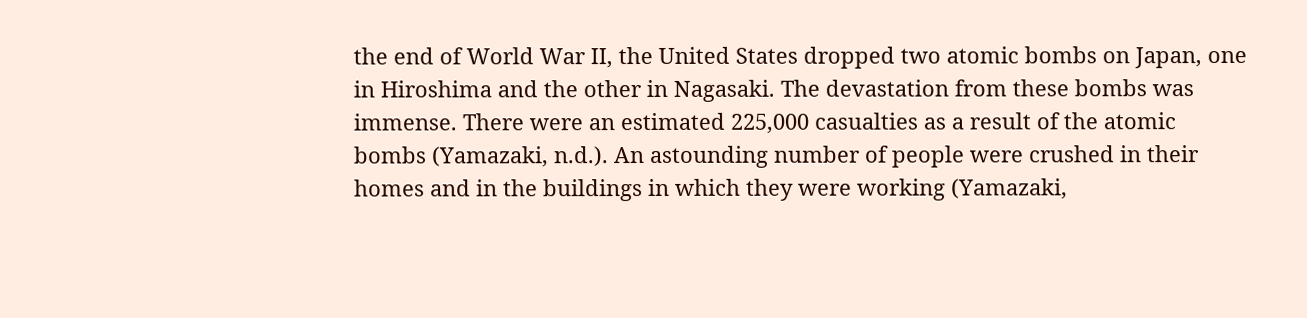the end of World War II, the United States dropped two atomic bombs on Japan, one in Hiroshima and the other in Nagasaki. The devastation from these bombs was immense. There were an estimated 225,000 casualties as a result of the atomic bombs (Yamazaki, n.d.). An astounding number of people were crushed in their homes and in the buildings in which they were working (Yamazaki,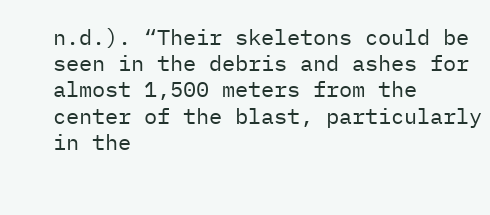n.d.). “Their skeletons could be seen in the debris and ashes for almost 1,500 meters from the center of the blast, particularly in the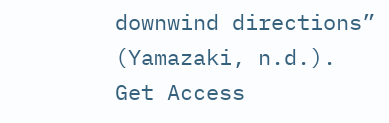downwind directions” (Yamazaki, n.d.).
Get Access